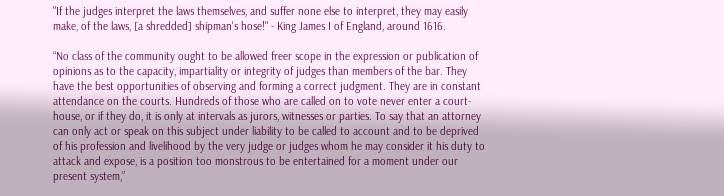"If the judges interpret the laws themselves, and suffer none else to interpret, they may easily make, of the laws, [a shredded] shipman's hose!" - King James I of England, around 1616.

“No class of the community ought to be allowed freer scope in the expression or publication of opinions as to the capacity, impartiality or integrity of judges than members of the bar. They have the best opportunities of observing and forming a correct judgment. They are in constant attendance on the courts. Hundreds of those who are called on to vote never enter a court-house, or if they do, it is only at intervals as jurors, witnesses or parties. To say that an attorney can only act or speak on this subject under liability to be called to account and to be deprived of his profession and livelihood by the very judge or judges whom he may consider it his duty to attack and expose, is a position too monstrous to be entertained for a moment under our present system,”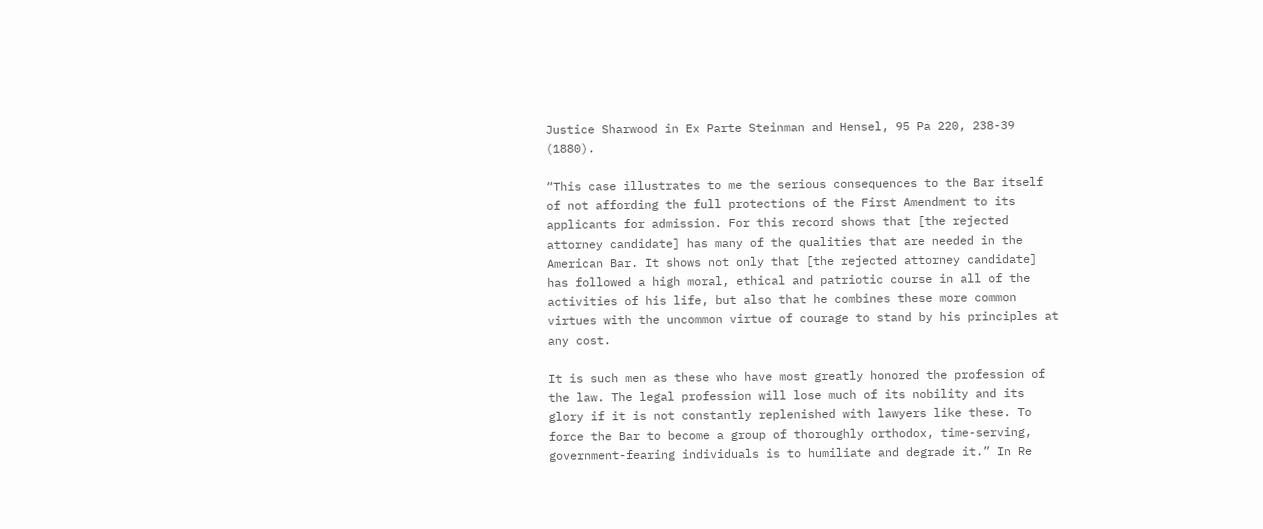Justice Sharwood in Ex Parte Steinman and Hensel, 95 Pa 220, 238-39 (1880).

“This case illustrates to me the serious consequences to the Bar itself of not affording the full protections of the First Amendment to its applicants for admission. For this record shows that [the rejected attorney candidate] has many of the qualities that are needed in the American Bar. It shows not only that [the rejected attorney candidate] has followed a high moral, ethical and patriotic course in all of the activities of his life, but also that he combines these more common virtues with the uncommon virtue of courage to stand by his principles at any cost.

It is such men as these who have most greatly honored the profession of the law. The legal profession will lose much of its nobility and its glory if it is not constantly replenished with lawyers like these. To force the Bar to become a group of thoroughly orthodox, time-serving, government-fearing individuals is to humiliate and degrade it.” In Re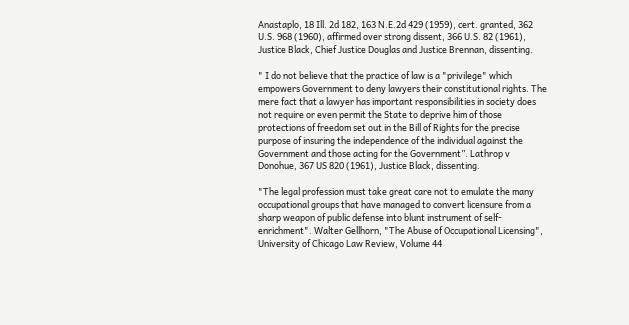Anastaplo, 18 Ill. 2d 182, 163 N.E.2d 429 (1959), cert. granted, 362 U.S. 968 (1960), affirmed over strong dissent, 366 U.S. 82 (1961), Justice Black, Chief Justice Douglas and Justice Brennan, dissenting.

" I do not believe that the practice of law is a "privilege" which empowers Government to deny lawyers their constitutional rights. The mere fact that a lawyer has important responsibilities in society does not require or even permit the State to deprive him of those protections of freedom set out in the Bill of Rights for the precise purpose of insuring the independence of the individual against the Government and those acting for the Government”. Lathrop v Donohue, 367 US 820 (1961), Justice Black, dissenting.

"The legal profession must take great care not to emulate the many occupational groups that have managed to convert licensure from a sharp weapon of public defense into blunt instrument of self-enrichment". Walter Gellhorn, "The Abuse of Occupational Licensing", University of Chicago Law Review, Volume 44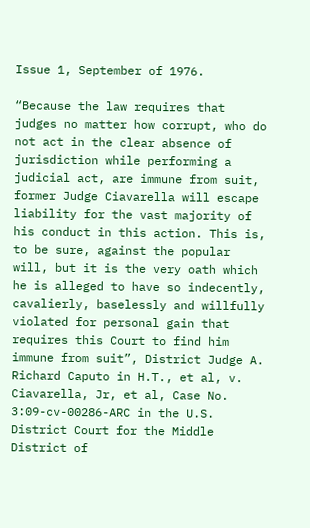Issue 1, September of 1976.

“Because the law requires that judges no matter how corrupt, who do not act in the clear absence of jurisdiction while performing a judicial act, are immune from suit, former Judge Ciavarella will escape liability for the vast majority of his conduct in this action. This is, to be sure, against the popular will, but it is the very oath which he is alleged to have so indecently, cavalierly, baselessly and willfully violated for personal gain that requires this Court to find him immune from suit”, District Judge A. Richard Caputo in H.T., et al, v. Ciavarella, Jr, et al, Case No. 3:09-cv-00286-ARC in the U.S. District Court for the Middle District of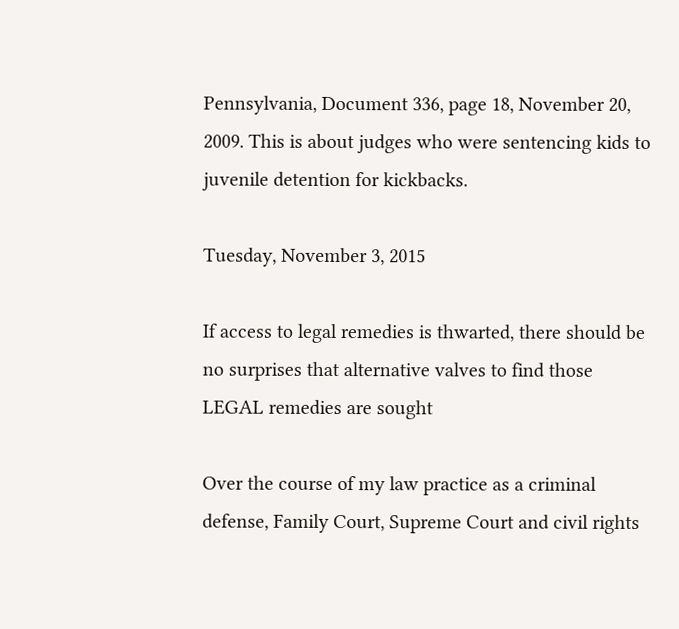Pennsylvania, Document 336, page 18, November 20, 2009. This is about judges who were sentencing kids to juvenile detention for kickbacks.

Tuesday, November 3, 2015

If access to legal remedies is thwarted, there should be no surprises that alternative valves to find those LEGAL remedies are sought

Over the course of my law practice as a criminal defense, Family Court, Supreme Court and civil rights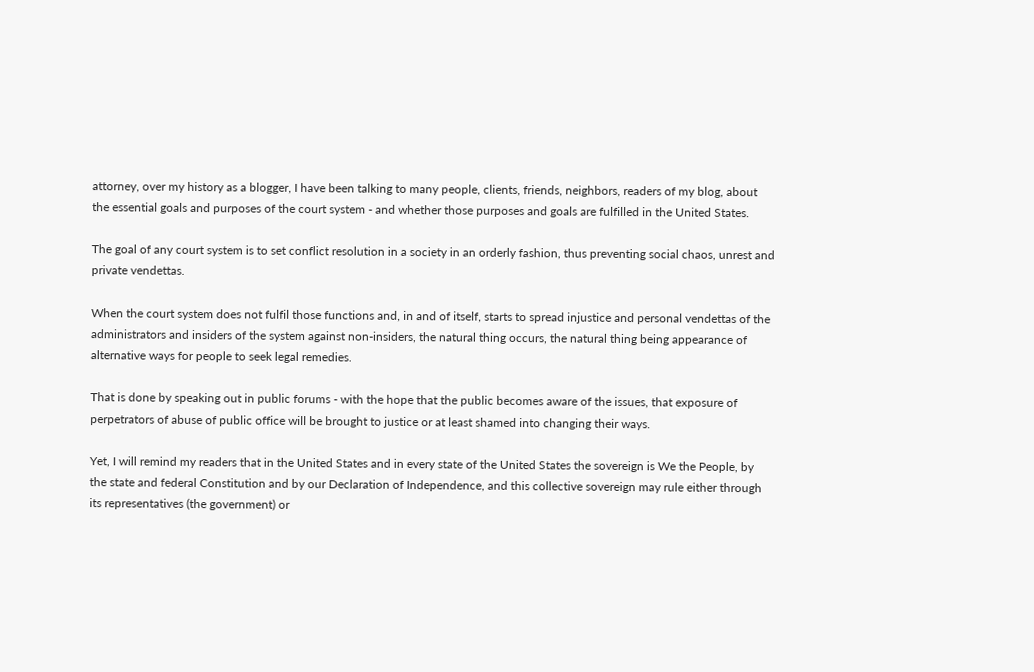attorney, over my history as a blogger, I have been talking to many people, clients, friends, neighbors, readers of my blog, about the essential goals and purposes of the court system - and whether those purposes and goals are fulfilled in the United States.

The goal of any court system is to set conflict resolution in a society in an orderly fashion, thus preventing social chaos, unrest and private vendettas.

When the court system does not fulfil those functions and, in and of itself, starts to spread injustice and personal vendettas of the administrators and insiders of the system against non-insiders, the natural thing occurs, the natural thing being appearance of alternative ways for people to seek legal remedies.

That is done by speaking out in public forums - with the hope that the public becomes aware of the issues, that exposure of perpetrators of abuse of public office will be brought to justice or at least shamed into changing their ways.

Yet, I will remind my readers that in the United States and in every state of the United States the sovereign is We the People, by the state and federal Constitution and by our Declaration of Independence, and this collective sovereign may rule either through its representatives (the government) or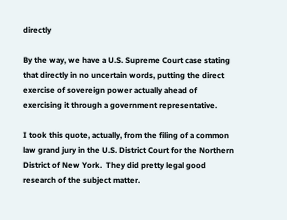directly

By the way, we have a U.S. Supreme Court case stating that directly in no uncertain words, putting the direct exercise of sovereign power actually ahead of exercising it through a government representative.

I took this quote, actually, from the filing of a common law grand jury in the U.S. District Court for the Northern District of New York.  They did pretty legal good research of the subject matter.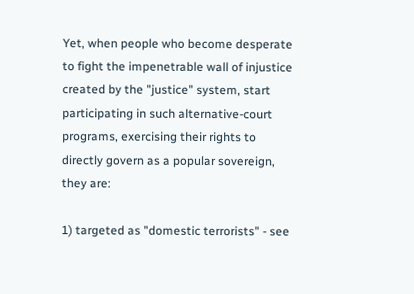Yet, when people who become desperate to fight the impenetrable wall of injustice created by the "justice" system, start participating in such alternative-court programs, exercising their rights to directly govern as a popular sovereign, they are:

1) targeted as "domestic terrorists" - see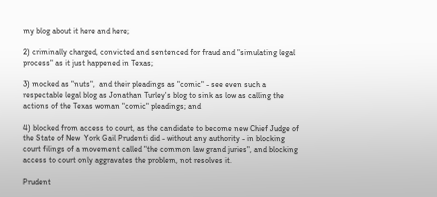my blog about it here and here;

2) criminally charged, convicted and sentenced for fraud and "simulating legal process" as it just happened in Texas;

3) mocked as "nuts",  and their pleadings as "comic" - see even such a respectable legal blog as Jonathan Turley's blog to sink as low as calling the actions of the Texas woman "comic" pleadings; and

4) blocked from access to court, as the candidate to become new Chief Judge of the State of New  York Gail Prudenti did - without any authority - in blocking court filings of a movement called "the common law grand juries", and blocking access to court only aggravates the problem, not resolves it.

Prudent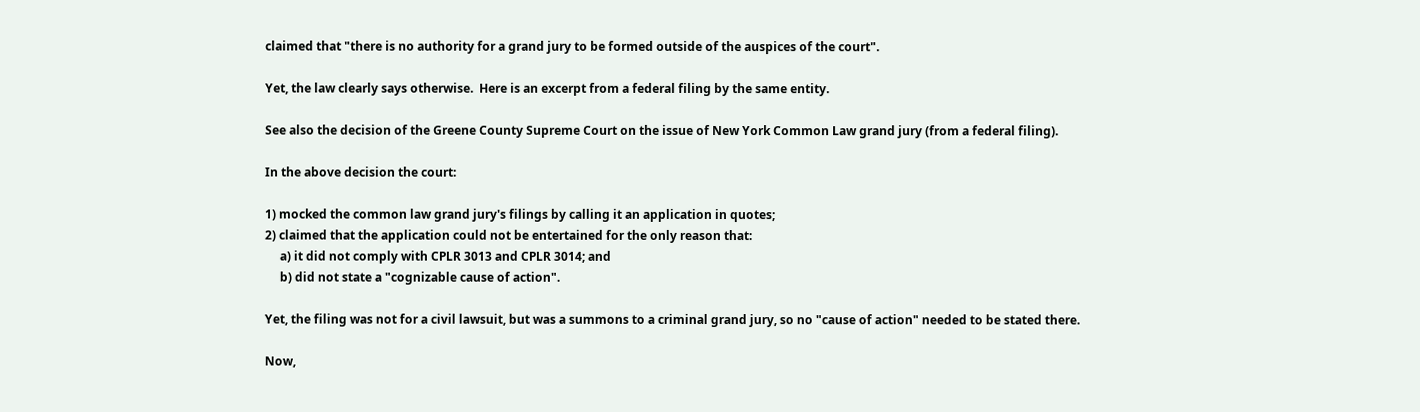claimed that "there is no authority for a grand jury to be formed outside of the auspices of the court".

Yet, the law clearly says otherwise.  Here is an excerpt from a federal filing by the same entity.

See also the decision of the Greene County Supreme Court on the issue of New York Common Law grand jury (from a federal filing).

In the above decision the court:

1) mocked the common law grand jury's filings by calling it an application in quotes;
2) claimed that the application could not be entertained for the only reason that:
     a) it did not comply with CPLR 3013 and CPLR 3014; and
     b) did not state a "cognizable cause of action".

Yet, the filing was not for a civil lawsuit, but was a summons to a criminal grand jury, so no "cause of action" needed to be stated there.

Now,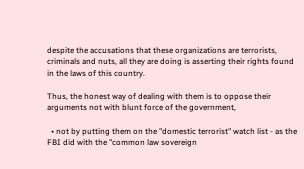despite the accusations that these organizations are terrorists, criminals and nuts, all they are doing is asserting their rights found in the laws of this country.

Thus, the honest way of dealing with them is to oppose their arguments not with blunt force of the government,

  • not by putting them on the "domestic terrorist" watch list - as the FBI did with the "common law sovereign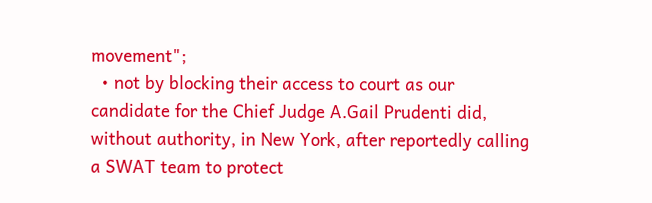movement";
  • not by blocking their access to court as our candidate for the Chief Judge A.Gail Prudenti did, without authority, in New York, after reportedly calling a SWAT team to protect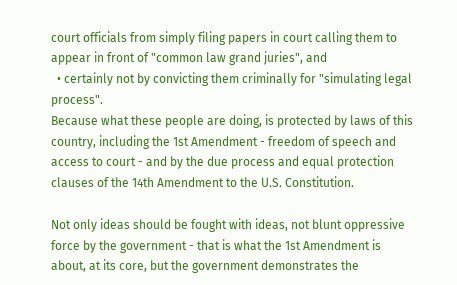court officials from simply filing papers in court calling them to appear in front of "common law grand juries", and
  • certainly not by convicting them criminally for "simulating legal process".
Because what these people are doing, is protected by laws of this country, including the 1st Amendment - freedom of speech and access to court - and by the due process and equal protection clauses of the 14th Amendment to the U.S. Constitution.

Not only ideas should be fought with ideas, not blunt oppressive force by the government - that is what the 1st Amendment is about, at its core, but the government demonstrates the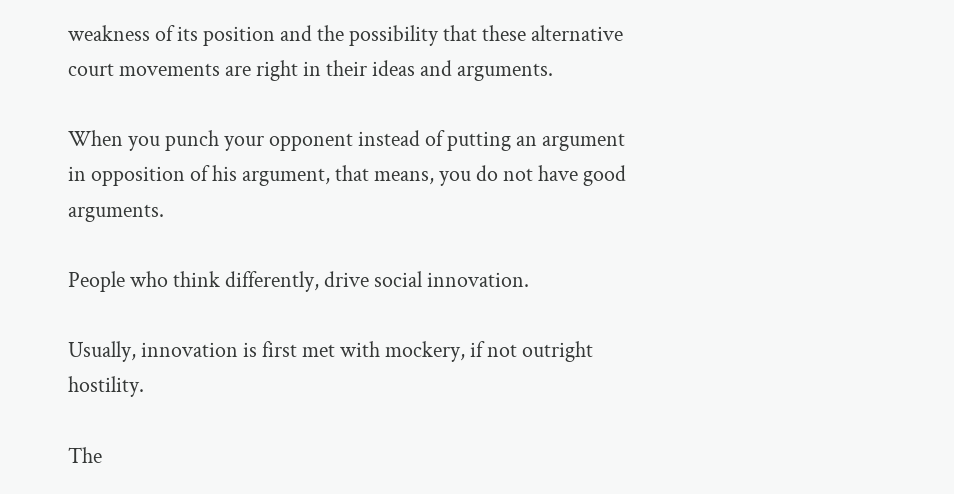weakness of its position and the possibility that these alternative court movements are right in their ideas and arguments.

When you punch your opponent instead of putting an argument in opposition of his argument, that means, you do not have good arguments.

People who think differently, drive social innovation.

Usually, innovation is first met with mockery, if not outright hostility.

The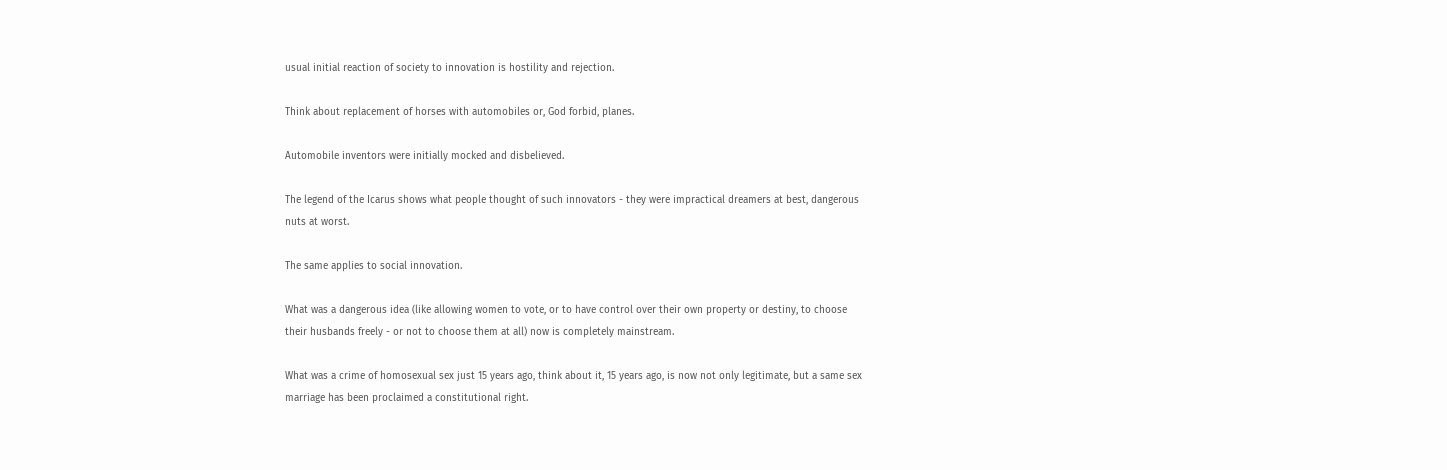usual initial reaction of society to innovation is hostility and rejection.

Think about replacement of horses with automobiles or, God forbid, planes.

Automobile inventors were initially mocked and disbelieved.

The legend of the Icarus shows what people thought of such innovators - they were impractical dreamers at best, dangerous nuts at worst.

The same applies to social innovation.

What was a dangerous idea (like allowing women to vote, or to have control over their own property or destiny, to choose their husbands freely - or not to choose them at all) now is completely mainstream.

What was a crime of homosexual sex just 15 years ago, think about it, 15 years ago, is now not only legitimate, but a same sex marriage has been proclaimed a constitutional right.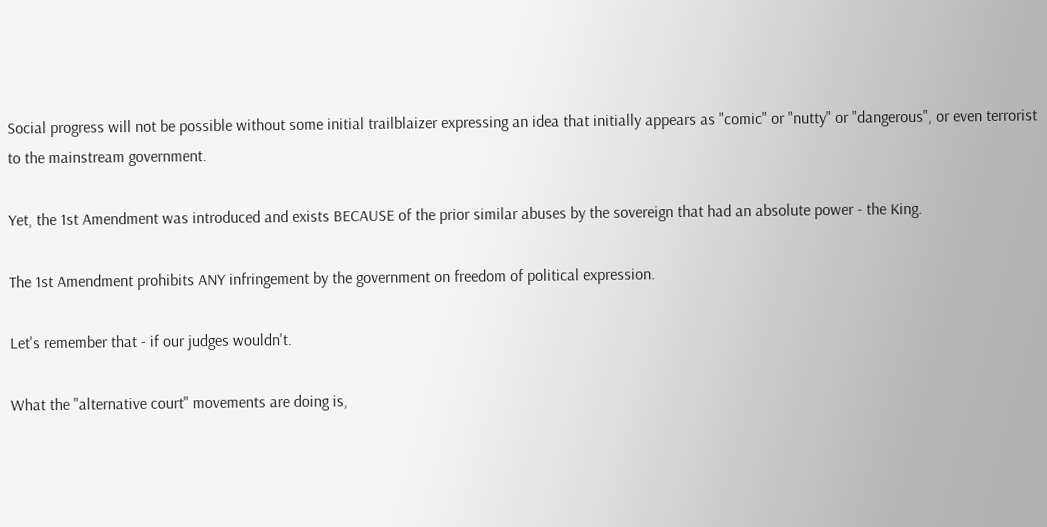Social progress will not be possible without some initial trailblaizer expressing an idea that initially appears as "comic" or "nutty" or "dangerous", or even terrorist to the mainstream government.

Yet, the 1st Amendment was introduced and exists BECAUSE of the prior similar abuses by the sovereign that had an absolute power - the King.

The 1st Amendment prohibits ANY infringement by the government on freedom of political expression.

Let's remember that - if our judges wouldn't.

What the "alternative court" movements are doing is,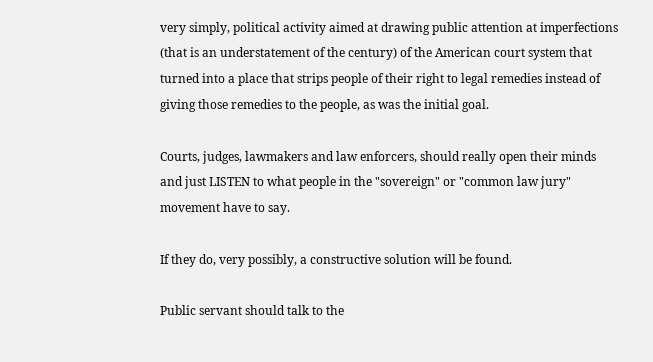very simply, political activity aimed at drawing public attention at imperfections (that is an understatement of the century) of the American court system that turned into a place that strips people of their right to legal remedies instead of giving those remedies to the people, as was the initial goal.

Courts, judges, lawmakers and law enforcers, should really open their minds and just LISTEN to what people in the "sovereign" or "common law jury" movement have to say.

If they do, very possibly, a constructive solution will be found.

Public servant should talk to the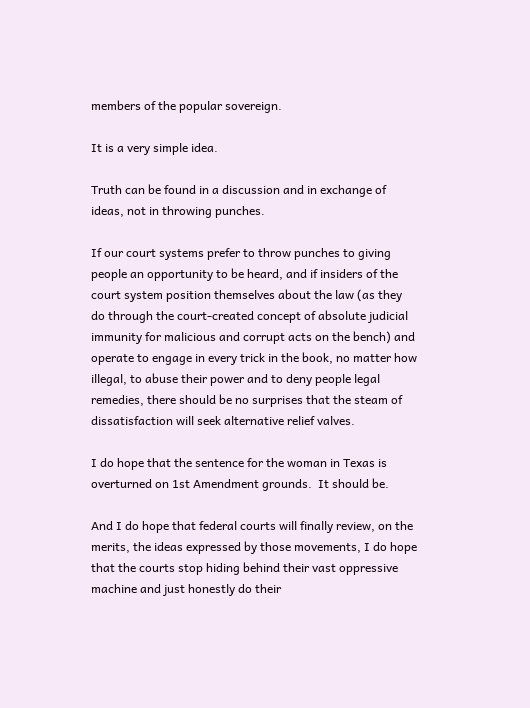members of the popular sovereign.

It is a very simple idea.

Truth can be found in a discussion and in exchange of ideas, not in throwing punches.

If our court systems prefer to throw punches to giving people an opportunity to be heard, and if insiders of the court system position themselves about the law (as they do through the court-created concept of absolute judicial immunity for malicious and corrupt acts on the bench) and operate to engage in every trick in the book, no matter how illegal, to abuse their power and to deny people legal remedies, there should be no surprises that the steam of dissatisfaction will seek alternative relief valves.

I do hope that the sentence for the woman in Texas is overturned on 1st Amendment grounds.  It should be.

And I do hope that federal courts will finally review, on the merits, the ideas expressed by those movements, I do hope that the courts stop hiding behind their vast oppressive machine and just honestly do their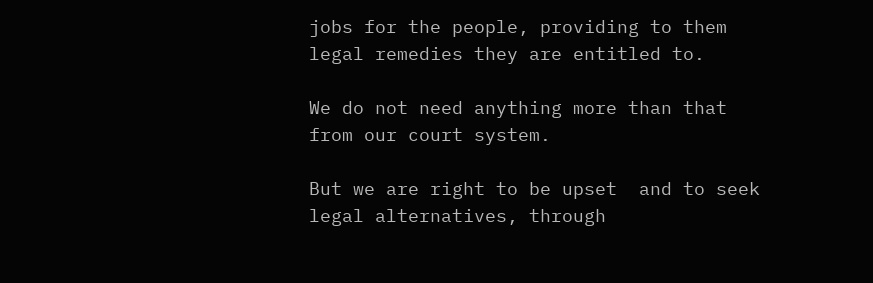jobs for the people, providing to them legal remedies they are entitled to.

We do not need anything more than that from our court system.

But we are right to be upset  and to seek legal alternatives, through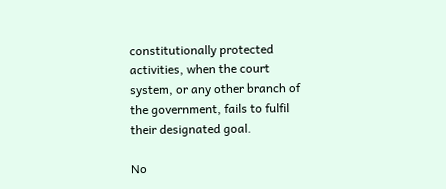constitutionally protected activities, when the court system, or any other branch of the government, fails to fulfil their designated goal.

No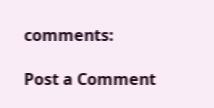comments:

Post a Comment